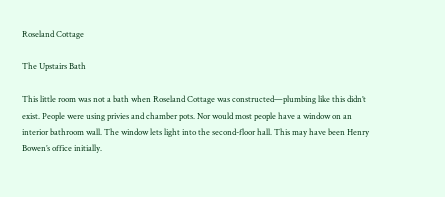Roseland Cottage

The Upstairs Bath

This little room was not a bath when Roseland Cottage was constructed—plumbing like this didn’t exist. People were using privies and chamber pots. Nor would most people have a window on an interior bathroom wall. The window lets light into the second-floor hall. This may have been Henry Bowen’s office initially.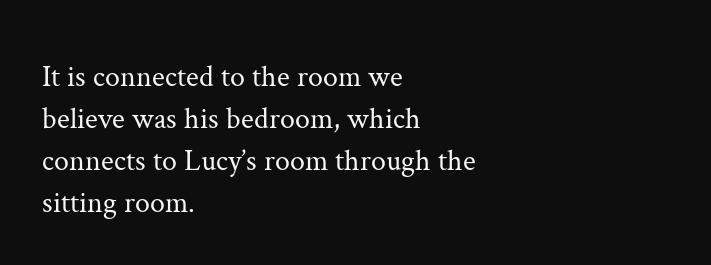It is connected to the room we believe was his bedroom, which connects to Lucy’s room through the sitting room.